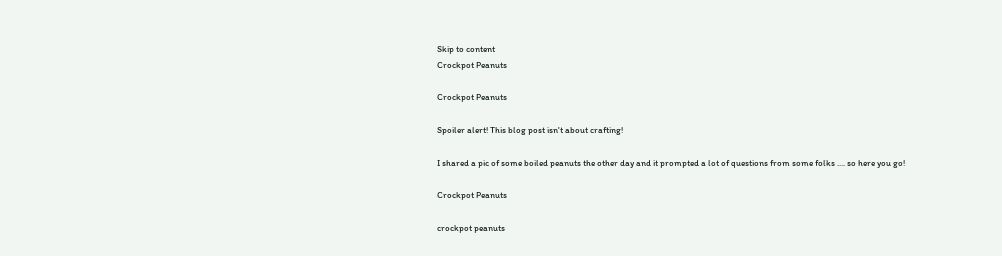Skip to content
Crockpot Peanuts

Crockpot Peanuts

Spoiler alert! This blog post isn't about crafting!

I shared a pic of some boiled peanuts the other day and it prompted a lot of questions from some folks .... so here you go!

Crockpot Peanuts

crockpot peanuts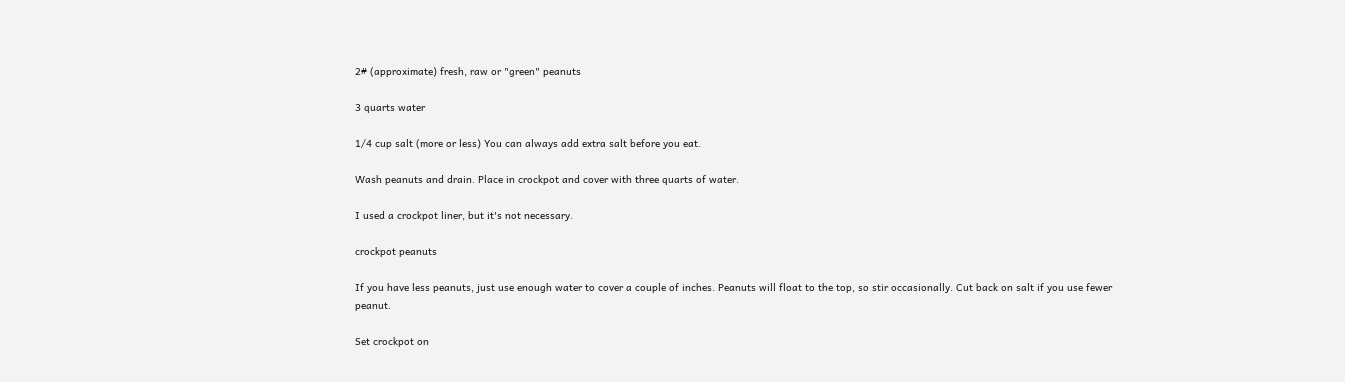2# (approximate) fresh, raw or "green" peanuts

3 quarts water

1/4 cup salt (more or less) You can always add extra salt before you eat.

Wash peanuts and drain. Place in crockpot and cover with three quarts of water.

I used a crockpot liner, but it's not necessary.

crockpot peanuts

If you have less peanuts, just use enough water to cover a couple of inches. Peanuts will float to the top, so stir occasionally. Cut back on salt if you use fewer peanut.

Set crockpot on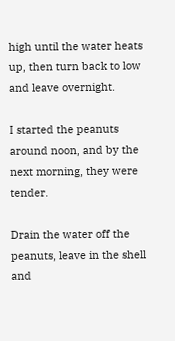high until the water heats up, then turn back to low and leave overnight.

I started the peanuts around noon, and by the next morning, they were tender.

Drain the water off the peanuts, leave in the shell and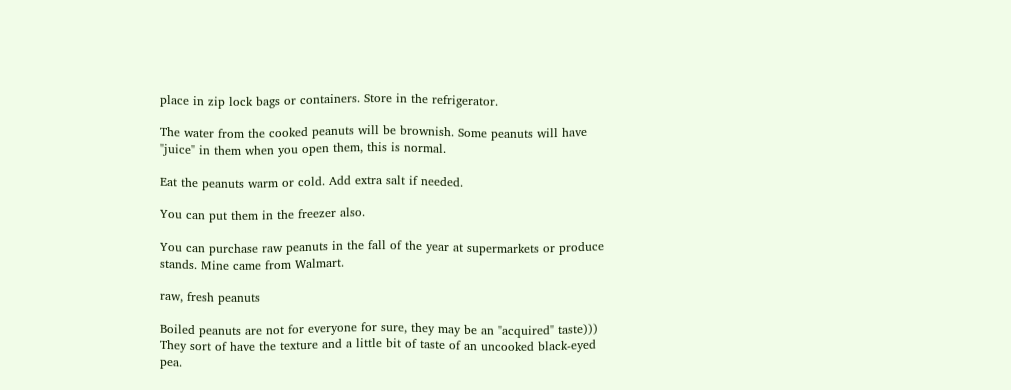place in zip lock bags or containers. Store in the refrigerator.

The water from the cooked peanuts will be brownish. Some peanuts will have "juice" in them when you open them, this is normal.

Eat the peanuts warm or cold. Add extra salt if needed.

You can put them in the freezer also.

You can purchase raw peanuts in the fall of the year at supermarkets or produce stands. Mine came from Walmart.

raw, fresh peanuts

Boiled peanuts are not for everyone for sure, they may be an "acquired" taste))) They sort of have the texture and a little bit of taste of an uncooked black-eyed pea.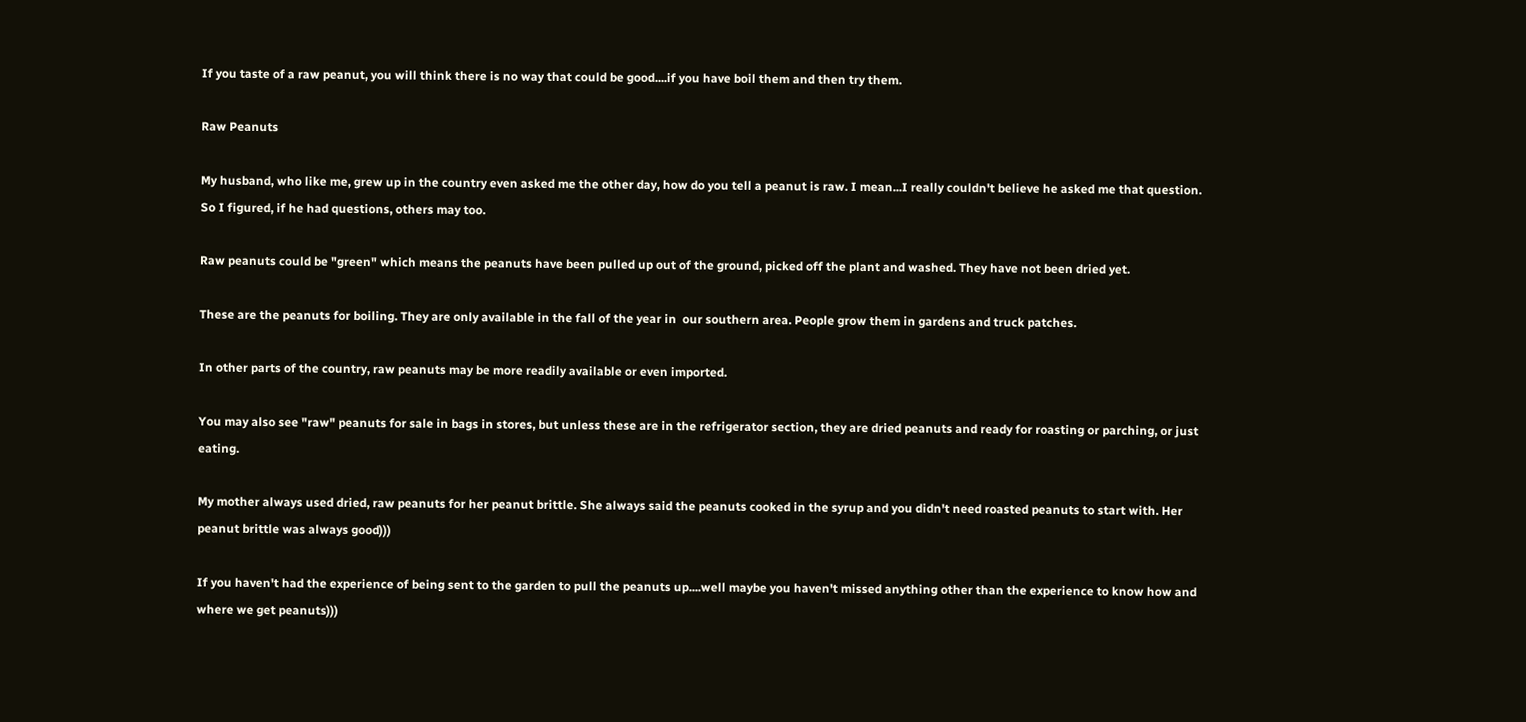If you taste of a raw peanut, you will think there is no way that could be good....if you have boil them and then try them.

Raw Peanuts

My husband, who like me, grew up in the country even asked me the other day, how do you tell a peanut is raw. I mean...I really couldn't believe he asked me that question. So I figured, if he had questions, others may too.

Raw peanuts could be "green" which means the peanuts have been pulled up out of the ground, picked off the plant and washed. They have not been dried yet.

These are the peanuts for boiling. They are only available in the fall of the year in  our southern area. People grow them in gardens and truck patches.

In other parts of the country, raw peanuts may be more readily available or even imported.

You may also see "raw" peanuts for sale in bags in stores, but unless these are in the refrigerator section, they are dried peanuts and ready for roasting or parching, or just eating.

My mother always used dried, raw peanuts for her peanut brittle. She always said the peanuts cooked in the syrup and you didn't need roasted peanuts to start with. Her peanut brittle was always good)))

If you haven't had the experience of being sent to the garden to pull the peanuts up....well maybe you haven't missed anything other than the experience to know how and where we get peanuts)))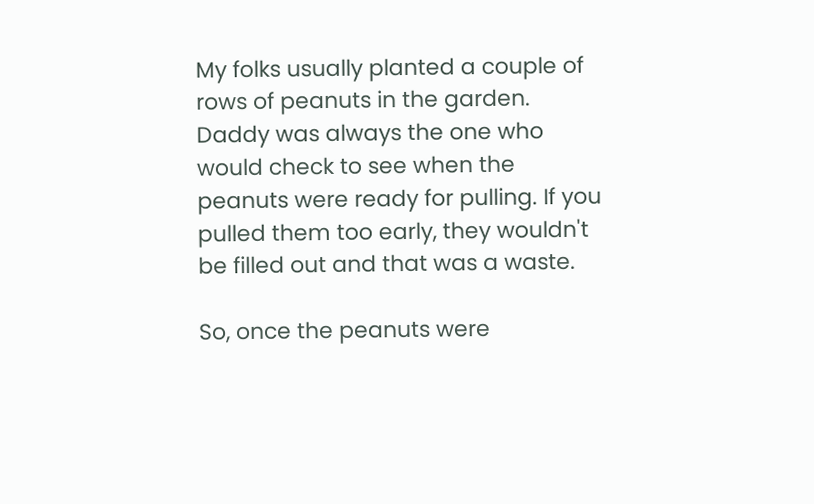My folks usually planted a couple of rows of peanuts in the garden. Daddy was always the one who would check to see when the peanuts were ready for pulling. If you pulled them too early, they wouldn't be filled out and that was a waste.

So, once the peanuts were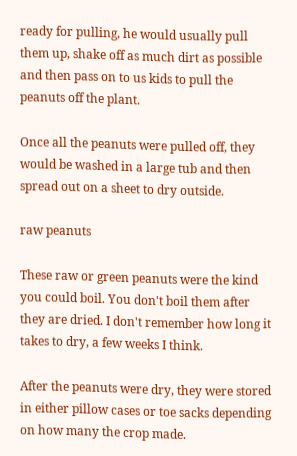ready for pulling, he would usually pull them up, shake off as much dirt as possible and then pass on to us kids to pull the peanuts off the plant.

Once all the peanuts were pulled off, they would be washed in a large tub and then spread out on a sheet to dry outside.

raw peanuts

These raw or green peanuts were the kind you could boil. You don't boil them after they are dried. I don't remember how long it takes to dry, a few weeks I think.

After the peanuts were dry, they were stored in either pillow cases or toe sacks depending on how many the crop made.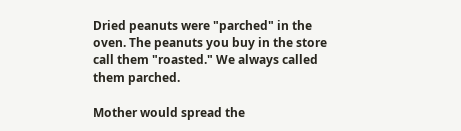Dried peanuts were "parched" in the oven. The peanuts you buy in the store call them "roasted." We always called them parched.

Mother would spread the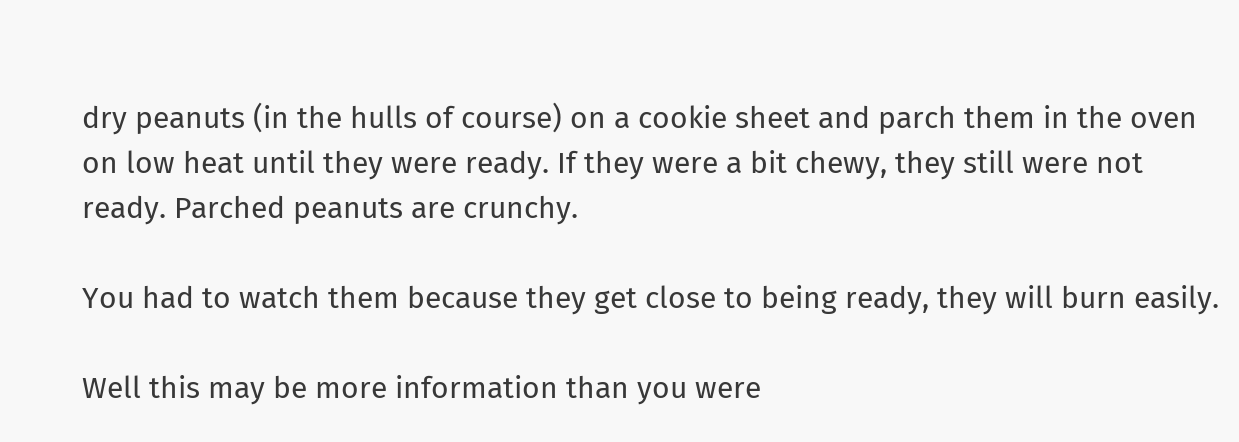dry peanuts (in the hulls of course) on a cookie sheet and parch them in the oven on low heat until they were ready. If they were a bit chewy, they still were not ready. Parched peanuts are crunchy.

You had to watch them because they get close to being ready, they will burn easily.

Well this may be more information than you were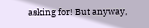asking for! But anyway,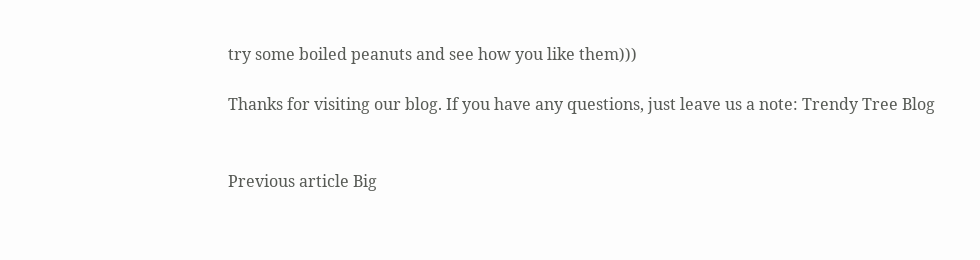try some boiled peanuts and see how you like them)))

Thanks for visiting our blog. If you have any questions, just leave us a note: Trendy Tree Blog


Previous article Big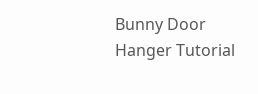Bunny Door Hanger Tutorial